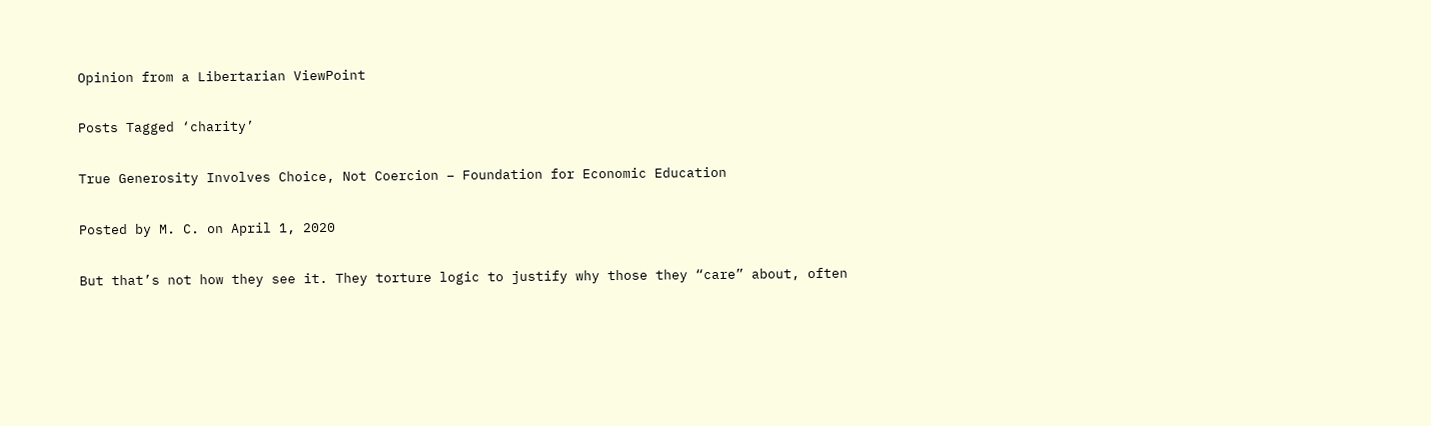Opinion from a Libertarian ViewPoint

Posts Tagged ‘charity’

True Generosity Involves Choice, Not Coercion – Foundation for Economic Education

Posted by M. C. on April 1, 2020

But that’s not how they see it. They torture logic to justify why those they “care” about, often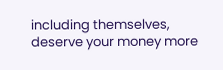including themselves, deserve your money more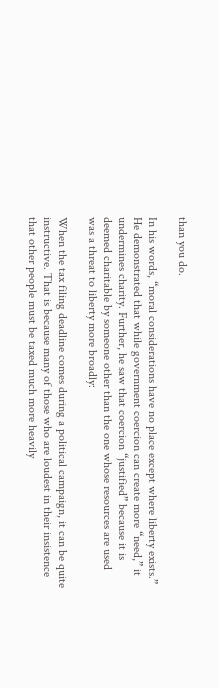than you do.

In his words, “moral considerations have no place except where liberty exists.” He demonstrated that while government coercion can create more “need,” it undermines charity. Further, he saw that coercion “justified” because it is deemed charitable by someone other than the one whose resources are used was a threat to liberty more broadly:

When the tax filing deadline comes during a political campaign, it can be quite instructive. That is because many of those who are loudest in their insistence that other people must be taxed much more heavily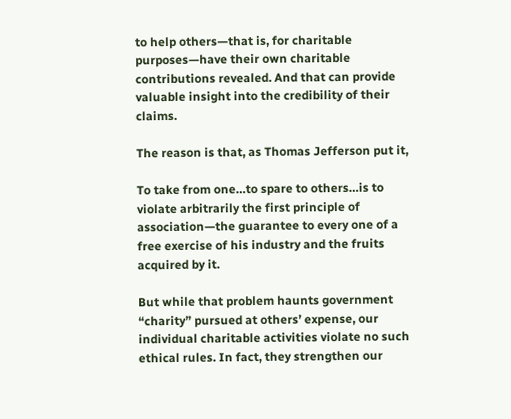to help others—that is, for charitable purposes—have their own charitable contributions revealed. And that can provide valuable insight into the credibility of their claims.

The reason is that, as Thomas Jefferson put it,

To take from one…to spare to others…is to violate arbitrarily the first principle of association—the guarantee to every one of a free exercise of his industry and the fruits acquired by it.

But while that problem haunts government “charity” pursued at others’ expense, our individual charitable activities violate no such ethical rules. In fact, they strengthen our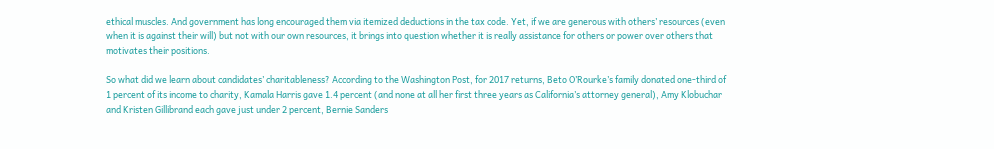ethical muscles. And government has long encouraged them via itemized deductions in the tax code. Yet, if we are generous with others’ resources (even when it is against their will) but not with our own resources, it brings into question whether it is really assistance for others or power over others that motivates their positions.

So what did we learn about candidates’ charitableness? According to the Washington Post, for 2017 returns, Beto O’Rourke’s family donated one-third of 1 percent of its income to charity, Kamala Harris gave 1.4 percent (and none at all her first three years as California’s attorney general), Amy Klobuchar and Kristen Gillibrand each gave just under 2 percent, Bernie Sanders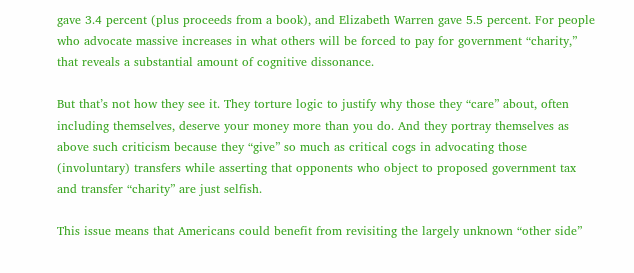gave 3.4 percent (plus proceeds from a book), and Elizabeth Warren gave 5.5 percent. For people who advocate massive increases in what others will be forced to pay for government “charity,” that reveals a substantial amount of cognitive dissonance.

But that’s not how they see it. They torture logic to justify why those they “care” about, often including themselves, deserve your money more than you do. And they portray themselves as above such criticism because they “give” so much as critical cogs in advocating those (involuntary) transfers while asserting that opponents who object to proposed government tax and transfer “charity” are just selfish.

This issue means that Americans could benefit from revisiting the largely unknown “other side”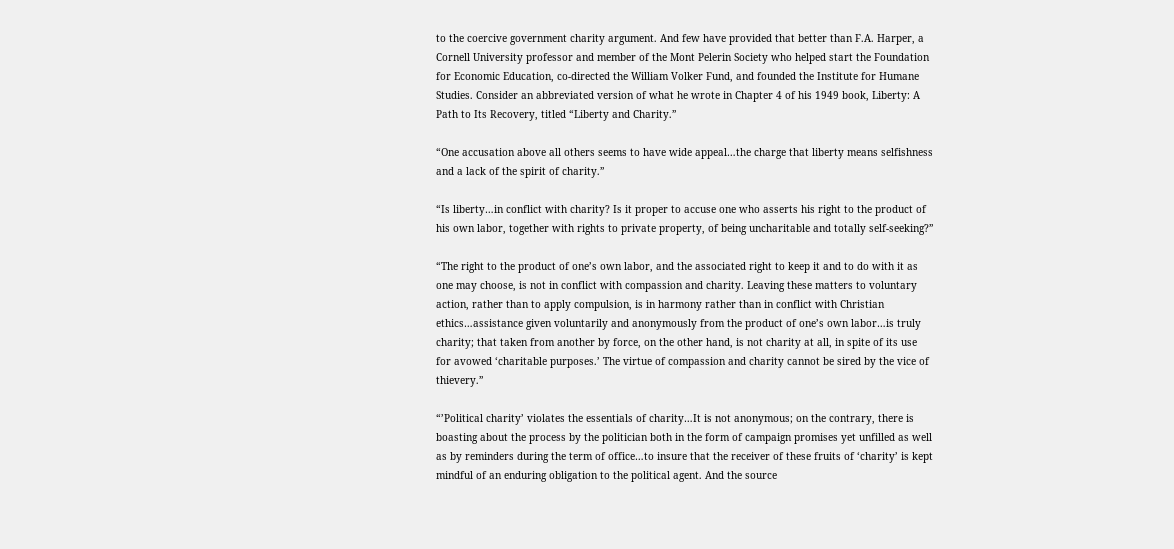to the coercive government charity argument. And few have provided that better than F.A. Harper, a Cornell University professor and member of the Mont Pelerin Society who helped start the Foundation for Economic Education, co-directed the William Volker Fund, and founded the Institute for Humane Studies. Consider an abbreviated version of what he wrote in Chapter 4 of his 1949 book, Liberty: A Path to Its Recovery, titled “Liberty and Charity.”

“One accusation above all others seems to have wide appeal…the charge that liberty means selfishness and a lack of the spirit of charity.”

“Is liberty…in conflict with charity? Is it proper to accuse one who asserts his right to the product of his own labor, together with rights to private property, of being uncharitable and totally self-seeking?”

“The right to the product of one’s own labor, and the associated right to keep it and to do with it as one may choose, is not in conflict with compassion and charity. Leaving these matters to voluntary action, rather than to apply compulsion, is in harmony rather than in conflict with Christian ethics…assistance given voluntarily and anonymously from the product of one’s own labor…is truly charity; that taken from another by force, on the other hand, is not charity at all, in spite of its use for avowed ‘charitable purposes.’ The virtue of compassion and charity cannot be sired by the vice of thievery.”

“’Political charity’ violates the essentials of charity…It is not anonymous; on the contrary, there is boasting about the process by the politician both in the form of campaign promises yet unfilled as well as by reminders during the term of office…to insure that the receiver of these fruits of ‘charity’ is kept mindful of an enduring obligation to the political agent. And the source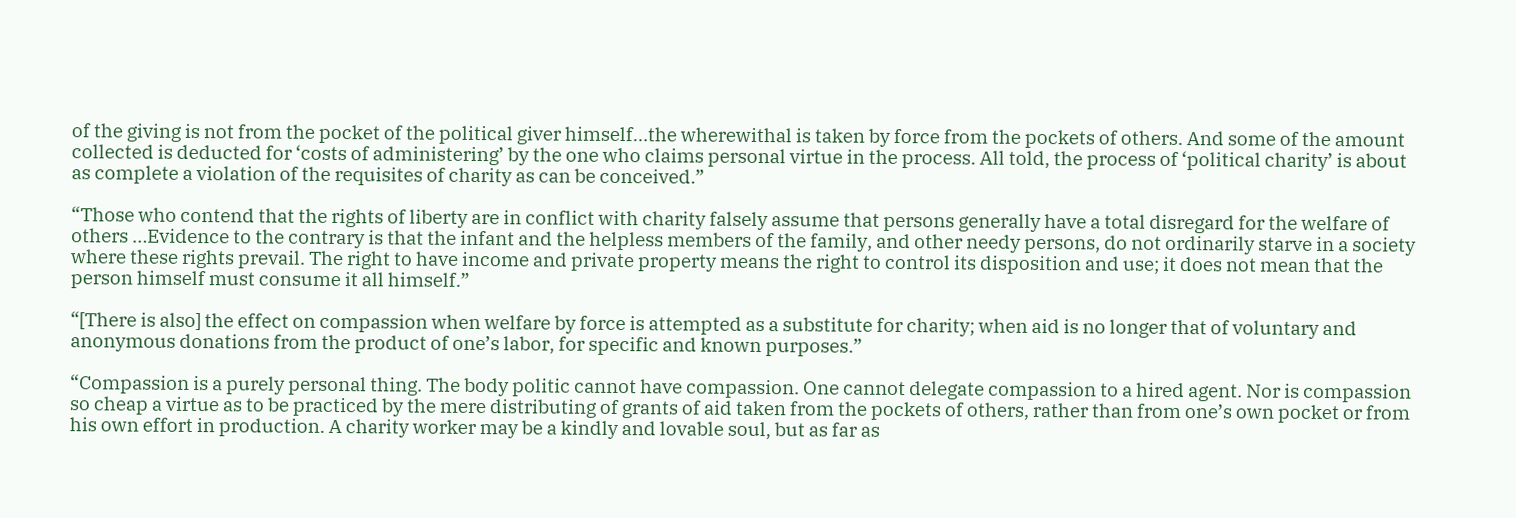of the giving is not from the pocket of the political giver himself…the wherewithal is taken by force from the pockets of others. And some of the amount collected is deducted for ‘costs of administering’ by the one who claims personal virtue in the process. All told, the process of ‘political charity’ is about as complete a violation of the requisites of charity as can be conceived.”

“Those who contend that the rights of liberty are in conflict with charity falsely assume that persons generally have a total disregard for the welfare of others …Evidence to the contrary is that the infant and the helpless members of the family, and other needy persons, do not ordinarily starve in a society where these rights prevail. The right to have income and private property means the right to control its disposition and use; it does not mean that the person himself must consume it all himself.”

“[There is also] the effect on compassion when welfare by force is attempted as a substitute for charity; when aid is no longer that of voluntary and anonymous donations from the product of one’s labor, for specific and known purposes.”

“Compassion is a purely personal thing. The body politic cannot have compassion. One cannot delegate compassion to a hired agent. Nor is compassion so cheap a virtue as to be practiced by the mere distributing of grants of aid taken from the pockets of others, rather than from one’s own pocket or from his own effort in production. A charity worker may be a kindly and lovable soul, but as far as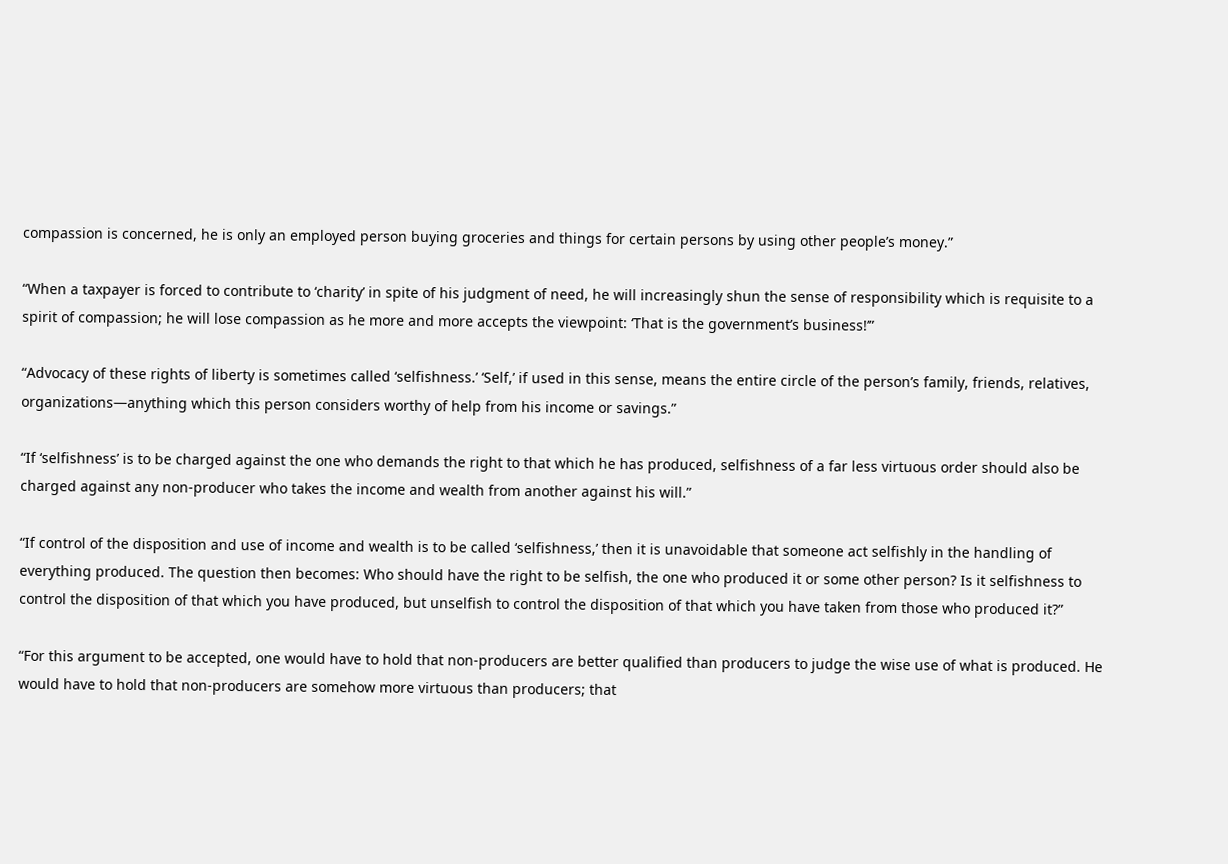compassion is concerned, he is only an employed person buying groceries and things for certain persons by using other people’s money.”

“When a taxpayer is forced to contribute to ‘charity’ in spite of his judgment of need, he will increasingly shun the sense of responsibility which is requisite to a spirit of compassion; he will lose compassion as he more and more accepts the viewpoint: ‘That is the government’s business!’”

“Advocacy of these rights of liberty is sometimes called ‘selfishness.’ ‘Self,’ if used in this sense, means the entire circle of the person’s family, friends, relatives, organizations—anything which this person considers worthy of help from his income or savings.”

“If ‘selfishness’ is to be charged against the one who demands the right to that which he has produced, selfishness of a far less virtuous order should also be charged against any non-producer who takes the income and wealth from another against his will.”

“If control of the disposition and use of income and wealth is to be called ‘selfishness,’ then it is unavoidable that someone act selfishly in the handling of everything produced. The question then becomes: Who should have the right to be selfish, the one who produced it or some other person? Is it selfishness to control the disposition of that which you have produced, but unselfish to control the disposition of that which you have taken from those who produced it?”

“For this argument to be accepted, one would have to hold that non-producers are better qualified than producers to judge the wise use of what is produced. He would have to hold that non-producers are somehow more virtuous than producers; that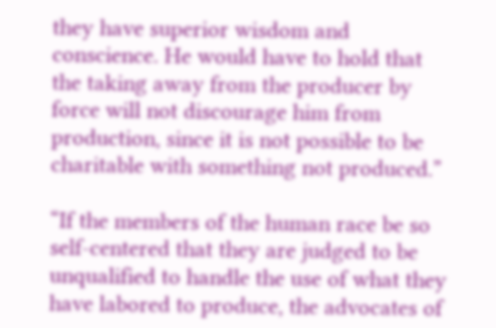they have superior wisdom and conscience. He would have to hold that the taking away from the producer by force will not discourage him from production, since it is not possible to be charitable with something not produced.”

“If the members of the human race be so self-centered that they are judged to be unqualified to handle the use of what they have labored to produce, the advocates of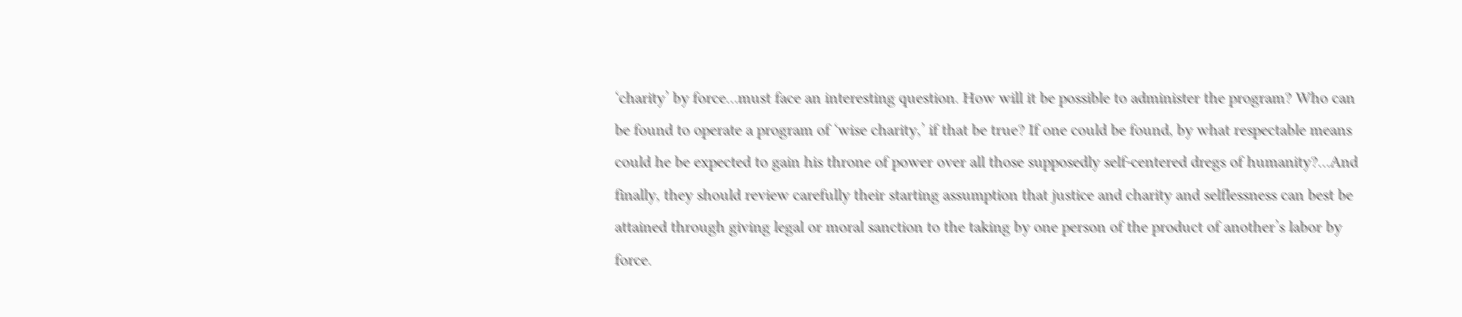‘charity’ by force…must face an interesting question. How will it be possible to administer the program? Who can be found to operate a program of ‘wise charity,’ if that be true? If one could be found, by what respectable means could he be expected to gain his throne of power over all those supposedly self-centered dregs of humanity?…And finally, they should review carefully their starting assumption that justice and charity and selflessness can best be attained through giving legal or moral sanction to the taking by one person of the product of another’s labor by force.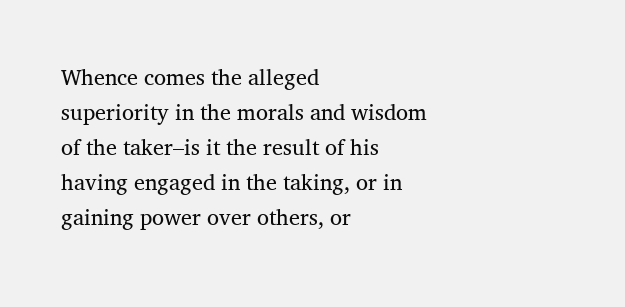Whence comes the alleged superiority in the morals and wisdom of the taker–is it the result of his having engaged in the taking, or in gaining power over others, or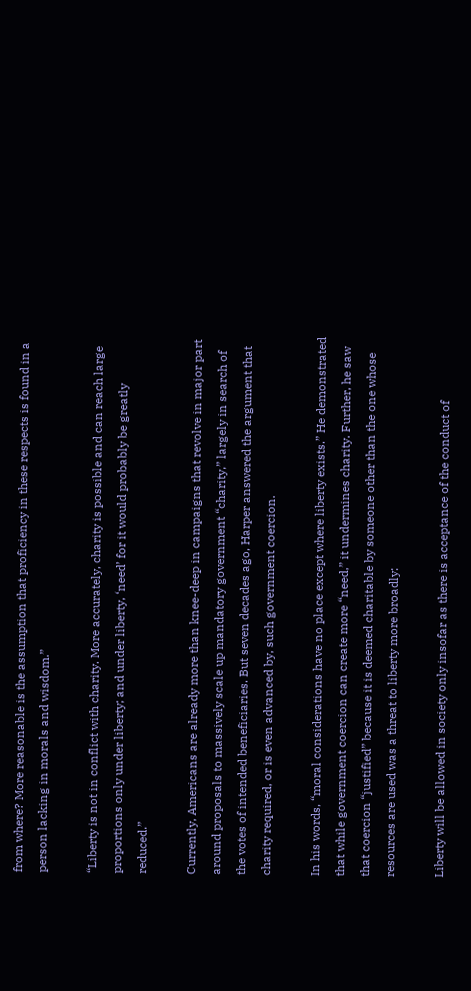from where? More reasonable is the assumption that proficiency in these respects is found in a person lacking in morals and wisdom.”

“Liberty is not in conflict with charity. More accurately, charity is possible and can reach large proportions only under liberty; and under liberty, ‘need’ for it would probably be greatly reduced.”

Currently, Americans are already more than knee-deep in campaigns that revolve in major part around proposals to massively scale up mandatory government “charity,” largely in search of the votes of intended beneficiaries. But seven decades ago, Harper answered the argument that charity required, or is even advanced by, such government coercion.

In his words, “moral considerations have no place except where liberty exists.” He demonstrated that while government coercion can create more “need,” it undermines charity. Further, he saw that coercion “justified” because it is deemed charitable by someone other than the one whose resources are used was a threat to liberty more broadly:

Liberty will be allowed in society only insofar as there is acceptance of the conduct of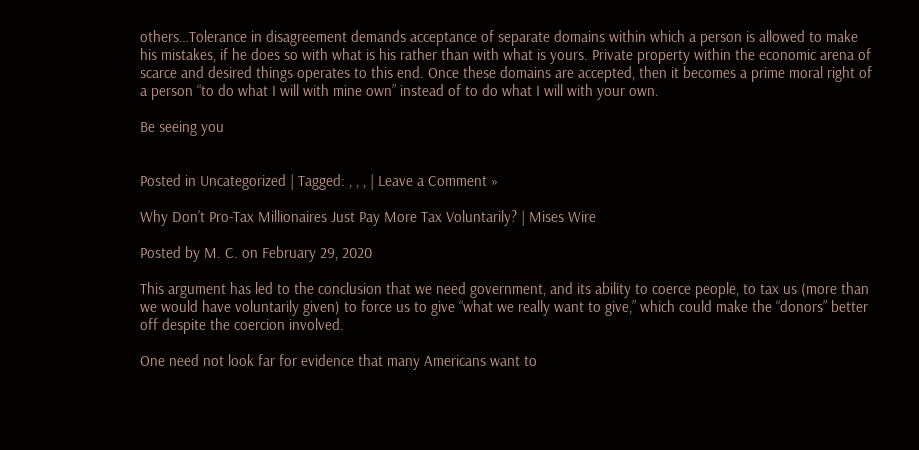others…Tolerance in disagreement demands acceptance of separate domains within which a person is allowed to make his mistakes, if he does so with what is his rather than with what is yours. Private property within the economic arena of scarce and desired things operates to this end. Once these domains are accepted, then it becomes a prime moral right of a person “to do what I will with mine own” instead of to do what I will with your own.

Be seeing you


Posted in Uncategorized | Tagged: , , , | Leave a Comment »

Why Don’t Pro-Tax Millionaires Just Pay More Tax Voluntarily? | Mises Wire

Posted by M. C. on February 29, 2020

This argument has led to the conclusion that we need government, and its ability to coerce people, to tax us (more than we would have voluntarily given) to force us to give “what we really want to give,” which could make the “donors” better off despite the coercion involved.

One need not look far for evidence that many Americans want to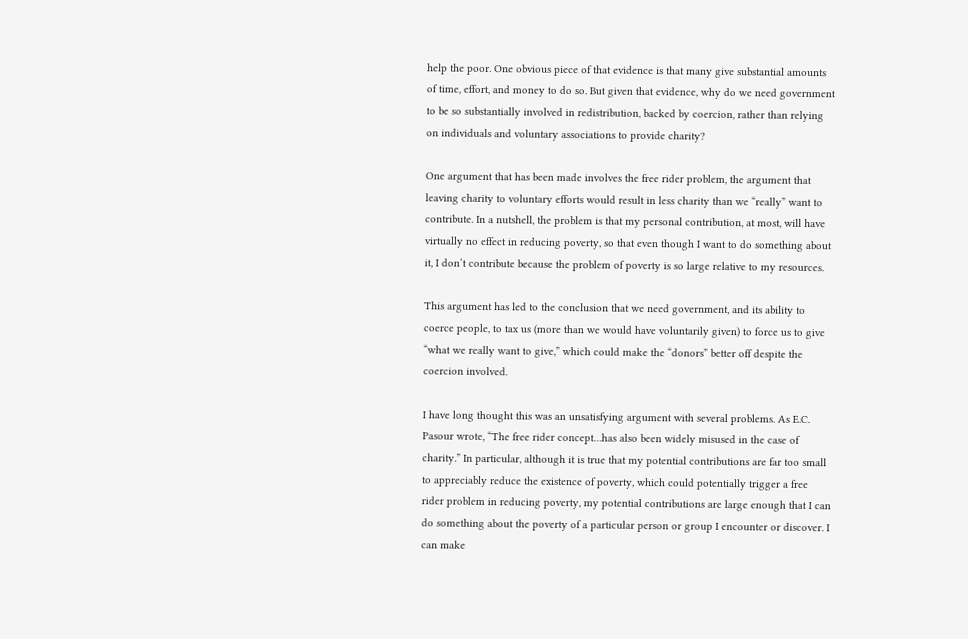help the poor. One obvious piece of that evidence is that many give substantial amounts of time, effort, and money to do so. But given that evidence, why do we need government to be so substantially involved in redistribution, backed by coercion, rather than relying on individuals and voluntary associations to provide charity?

One argument that has been made involves the free rider problem, the argument that leaving charity to voluntary efforts would result in less charity than we “really” want to contribute. In a nutshell, the problem is that my personal contribution, at most, will have virtually no effect in reducing poverty, so that even though I want to do something about it, I don’t contribute because the problem of poverty is so large relative to my resources.

This argument has led to the conclusion that we need government, and its ability to coerce people, to tax us (more than we would have voluntarily given) to force us to give “what we really want to give,” which could make the “donors” better off despite the coercion involved.

I have long thought this was an unsatisfying argument with several problems. As E.C. Pasour wrote, “The free rider concept…has also been widely misused in the case of charity.” In particular, although it is true that my potential contributions are far too small to appreciably reduce the existence of poverty, which could potentially trigger a free rider problem in reducing poverty, my potential contributions are large enough that I can do something about the poverty of a particular person or group I encounter or discover. I can make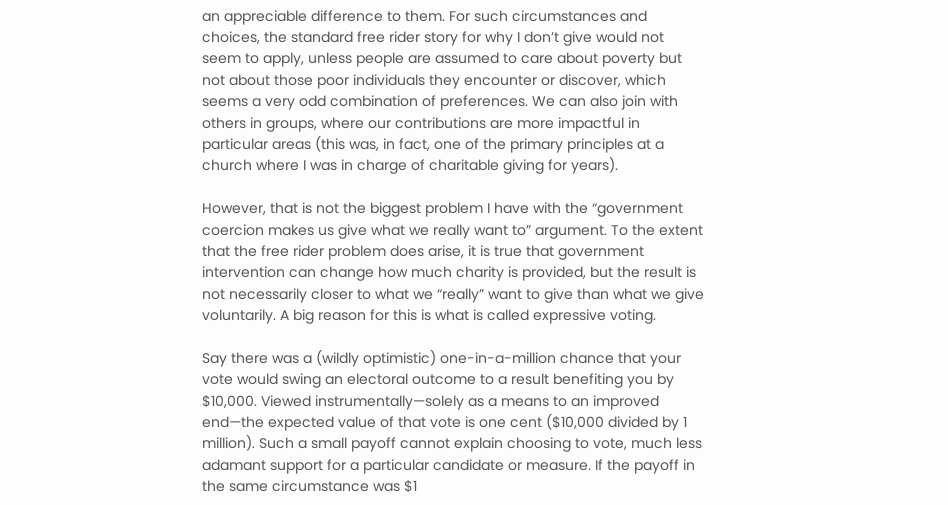an appreciable difference to them. For such circumstances and choices, the standard free rider story for why I don’t give would not seem to apply, unless people are assumed to care about poverty but not about those poor individuals they encounter or discover, which seems a very odd combination of preferences. We can also join with others in groups, where our contributions are more impactful in particular areas (this was, in fact, one of the primary principles at a church where I was in charge of charitable giving for years).

However, that is not the biggest problem I have with the “government coercion makes us give what we really want to” argument. To the extent that the free rider problem does arise, it is true that government intervention can change how much charity is provided, but the result is not necessarily closer to what we “really” want to give than what we give voluntarily. A big reason for this is what is called expressive voting.

Say there was a (wildly optimistic) one-in-a-million chance that your vote would swing an electoral outcome to a result benefiting you by $10,000. Viewed instrumentally—solely as a means to an improved end—the expected value of that vote is one cent ($10,000 divided by 1 million). Such a small payoff cannot explain choosing to vote, much less adamant support for a particular candidate or measure. If the payoff in the same circumstance was $1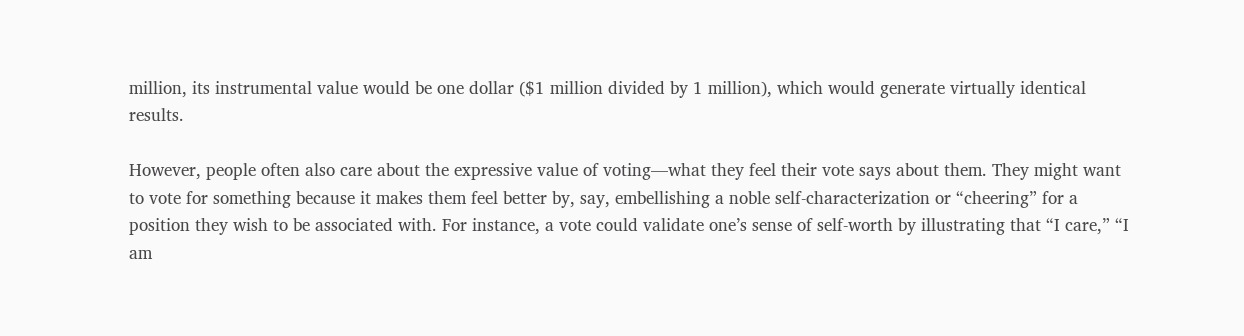million, its instrumental value would be one dollar ($1 million divided by 1 million), which would generate virtually identical results.

However, people often also care about the expressive value of voting—what they feel their vote says about them. They might want to vote for something because it makes them feel better by, say, embellishing a noble self-characterization or “cheering” for a position they wish to be associated with. For instance, a vote could validate one’s sense of self-worth by illustrating that “I care,” “I am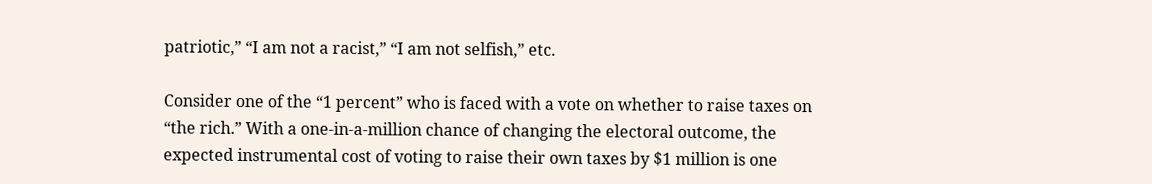patriotic,” “I am not a racist,” “I am not selfish,” etc.

Consider one of the “1 percent” who is faced with a vote on whether to raise taxes on “the rich.” With a one-in-a-million chance of changing the electoral outcome, the expected instrumental cost of voting to raise their own taxes by $1 million is one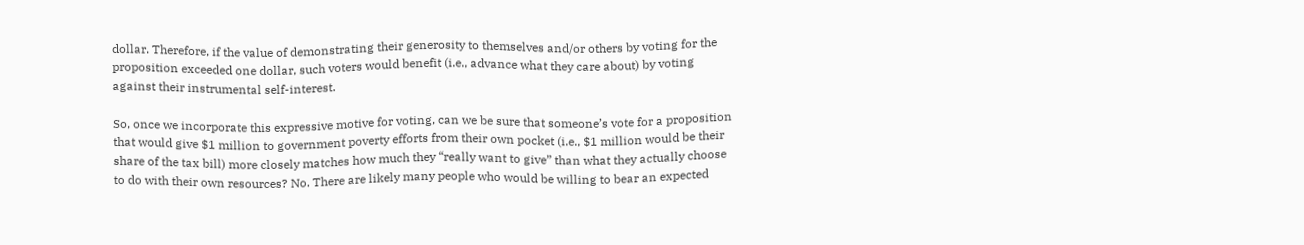dollar. Therefore, if the value of demonstrating their generosity to themselves and/or others by voting for the proposition exceeded one dollar, such voters would benefit (i.e., advance what they care about) by voting against their instrumental self-interest.

So, once we incorporate this expressive motive for voting, can we be sure that someone’s vote for a proposition that would give $1 million to government poverty efforts from their own pocket (i.e., $1 million would be their share of the tax bill) more closely matches how much they “really want to give” than what they actually choose to do with their own resources? No. There are likely many people who would be willing to bear an expected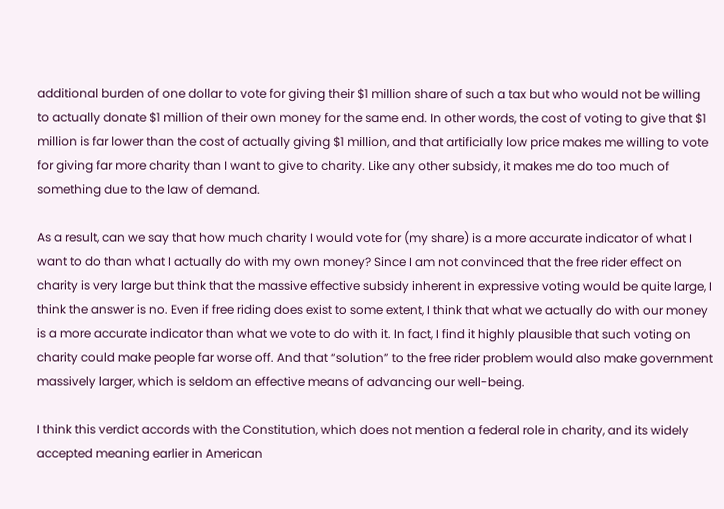additional burden of one dollar to vote for giving their $1 million share of such a tax but who would not be willing to actually donate $1 million of their own money for the same end. In other words, the cost of voting to give that $1 million is far lower than the cost of actually giving $1 million, and that artificially low price makes me willing to vote for giving far more charity than I want to give to charity. Like any other subsidy, it makes me do too much of something due to the law of demand.

As a result, can we say that how much charity I would vote for (my share) is a more accurate indicator of what I want to do than what I actually do with my own money? Since I am not convinced that the free rider effect on charity is very large but think that the massive effective subsidy inherent in expressive voting would be quite large, I think the answer is no. Even if free riding does exist to some extent, I think that what we actually do with our money is a more accurate indicator than what we vote to do with it. In fact, I find it highly plausible that such voting on charity could make people far worse off. And that “solution” to the free rider problem would also make government massively larger, which is seldom an effective means of advancing our well-being.

I think this verdict accords with the Constitution, which does not mention a federal role in charity, and its widely accepted meaning earlier in American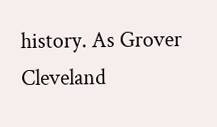history. As Grover Cleveland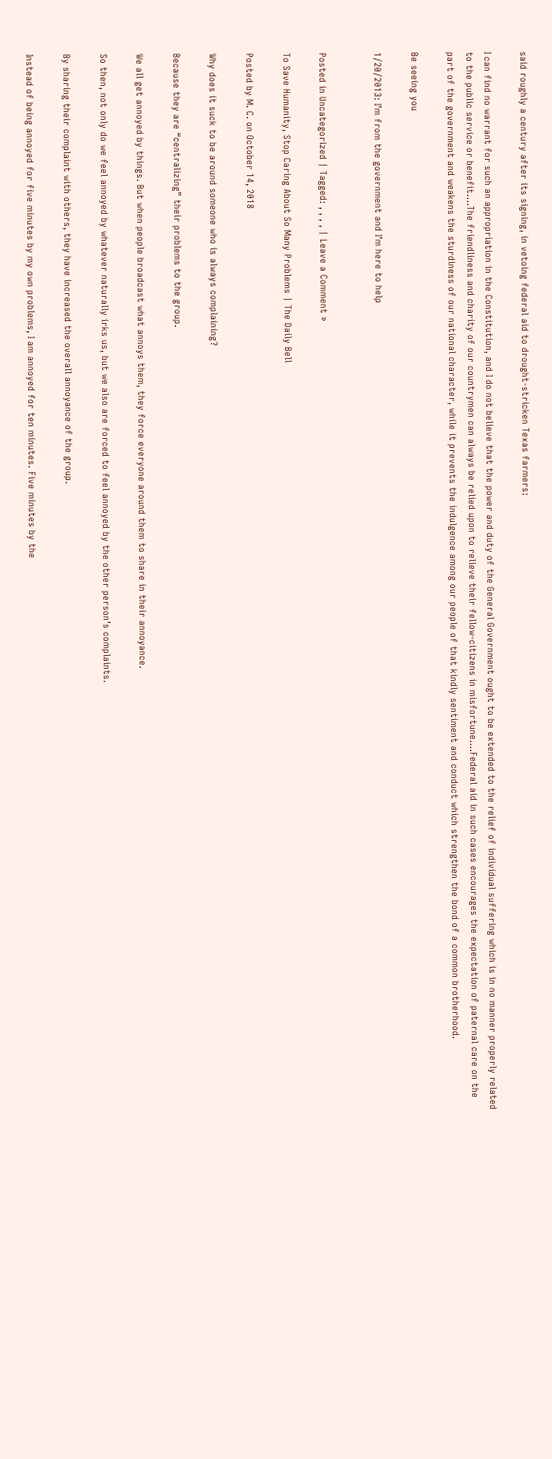said roughly a century after its signing, in vetoing federal aid to drought-stricken Texas farmers:

I can find no warrant for such an appropriation in the Constitution, and I do not believe that the power and duty of the General Government ought to be extended to the relief of individual suffering which is in no manner properly related to the public service or benefit….The friendliness and charity of our countrymen can always be relied upon to relieve their fellow-citizens in misfortune….Federal aid in such cases encourages the expectation of paternal care on the part of the government and weakens the sturdiness of our national character, while it prevents the indulgence among our people of that kindly sentiment and conduct which strengthen the bond of a common brotherhood.

Be seeing you

1/20/2013: I’m from the government and I’m here to help


Posted in Uncategorized | Tagged: , , , , | Leave a Comment »

To Save Humanity, Stop Caring About So Many Problems | The Daily Bell

Posted by M. C. on October 14, 2018

Why does it suck to be around someone who is always complaining?

Because they are “centralizing” their problems to the group.

We all get annoyed by things. But when people broadcast what annoys them, they force everyone around them to share in their annoyance.

So then, not only do we feel annoyed by whatever naturally irks us, but we also are forced to feel annoyed by the other person’s complaints.

By sharing their complaint with others, they have increased the overall annoyance of the group.

Instead of being annoyed for five minutes by my own problems, I am annoyed for ten minutes. Five minutes by the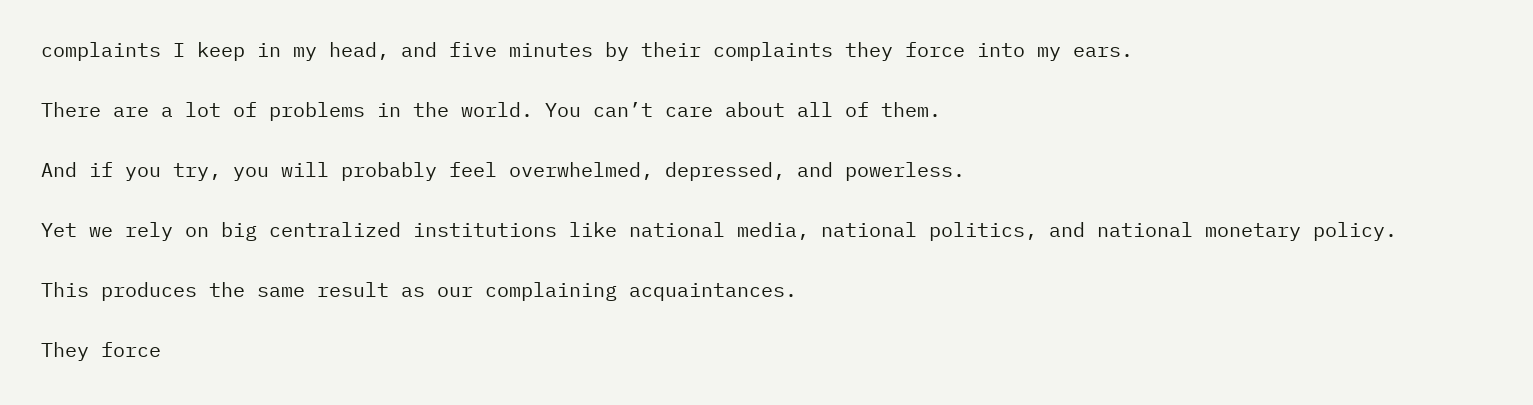complaints I keep in my head, and five minutes by their complaints they force into my ears.

There are a lot of problems in the world. You can’t care about all of them.

And if you try, you will probably feel overwhelmed, depressed, and powerless.

Yet we rely on big centralized institutions like national media, national politics, and national monetary policy.

This produces the same result as our complaining acquaintances.

They force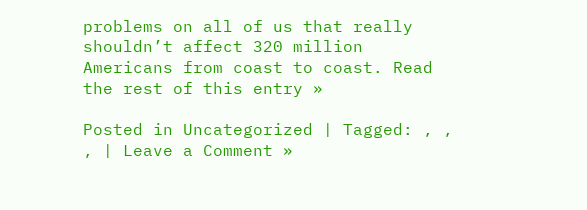problems on all of us that really shouldn’t affect 320 million Americans from coast to coast. Read the rest of this entry »

Posted in Uncategorized | Tagged: , , , | Leave a Comment »